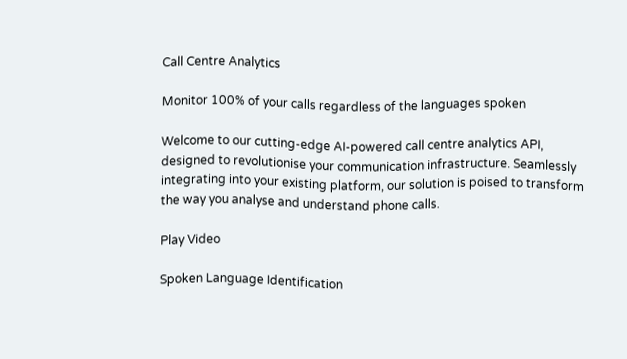Call Centre Analytics

Monitor 100% of your calls regardless of the languages spoken

Welcome to our cutting-edge AI-powered call centre analytics API, designed to revolutionise your communication infrastructure. Seamlessly integrating into your existing platform, our solution is poised to transform the way you analyse and understand phone calls.

Play Video

Spoken Language Identification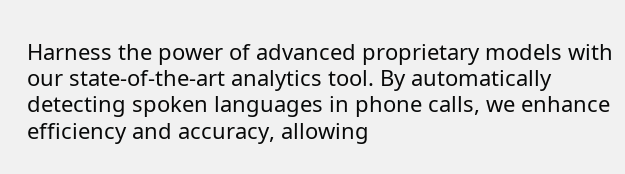Harness the power of advanced proprietary models with our state-of-the-art analytics tool. By automatically detecting spoken languages in phone calls, we enhance efficiency and accuracy, allowing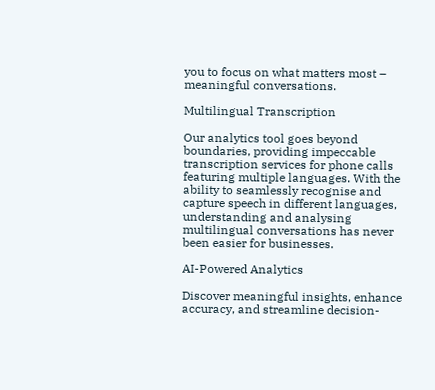you to focus on what matters most – meaningful conversations.

Multilingual Transcription

Our analytics tool goes beyond boundaries, providing impeccable transcription services for phone calls featuring multiple languages. With the ability to seamlessly recognise and capture speech in different languages, understanding and analysing multilingual conversations has never been easier for businesses.

AI-Powered Analytics

Discover meaningful insights, enhance accuracy, and streamline decision-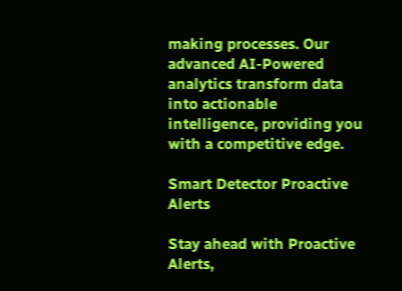making processes. Our advanced AI-Powered analytics transform data into actionable intelligence, providing you with a competitive edge.

Smart Detector Proactive Alerts

Stay ahead with Proactive Alerts,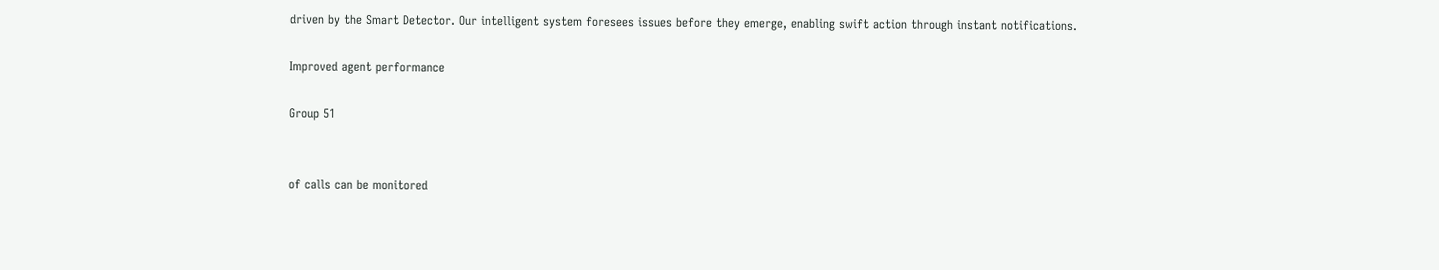driven by the Smart Detector. Our intelligent system foresees issues before they emerge, enabling swift action through instant notifications.

Improved agent performance

Group 51


of calls can be monitored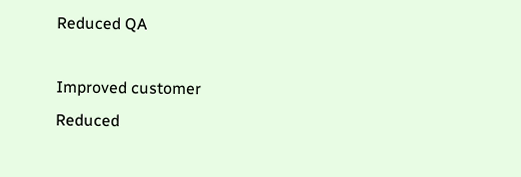Reduced QA

Improved customer
Reduced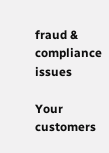fraud &
compliance issues

Your customers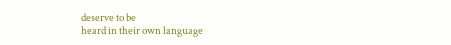deserve to be
heard in their own language